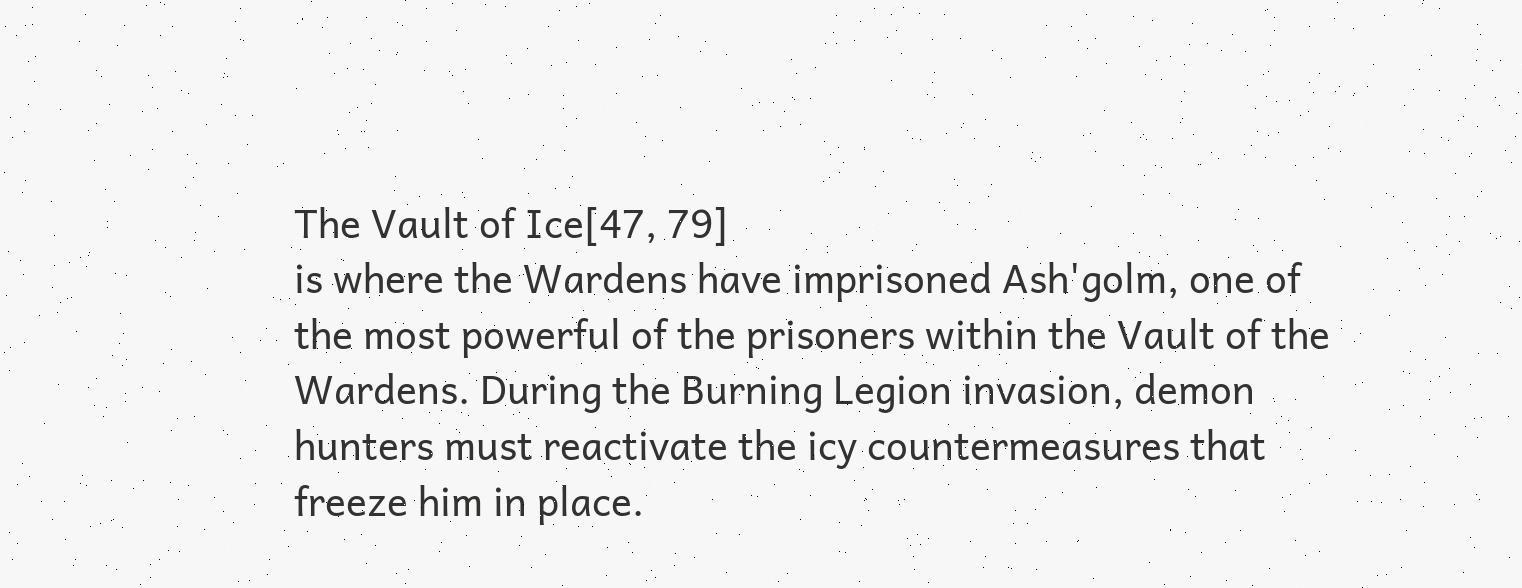The Vault of Ice[47, 79]
is where the Wardens have imprisoned Ash'golm, one of the most powerful of the prisoners within the Vault of the Wardens. During the Burning Legion invasion, demon hunters must reactivate the icy countermeasures that freeze him in place.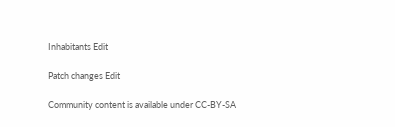Inhabitants Edit

Patch changes Edit

Community content is available under CC-BY-SA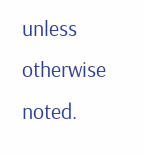unless otherwise noted.